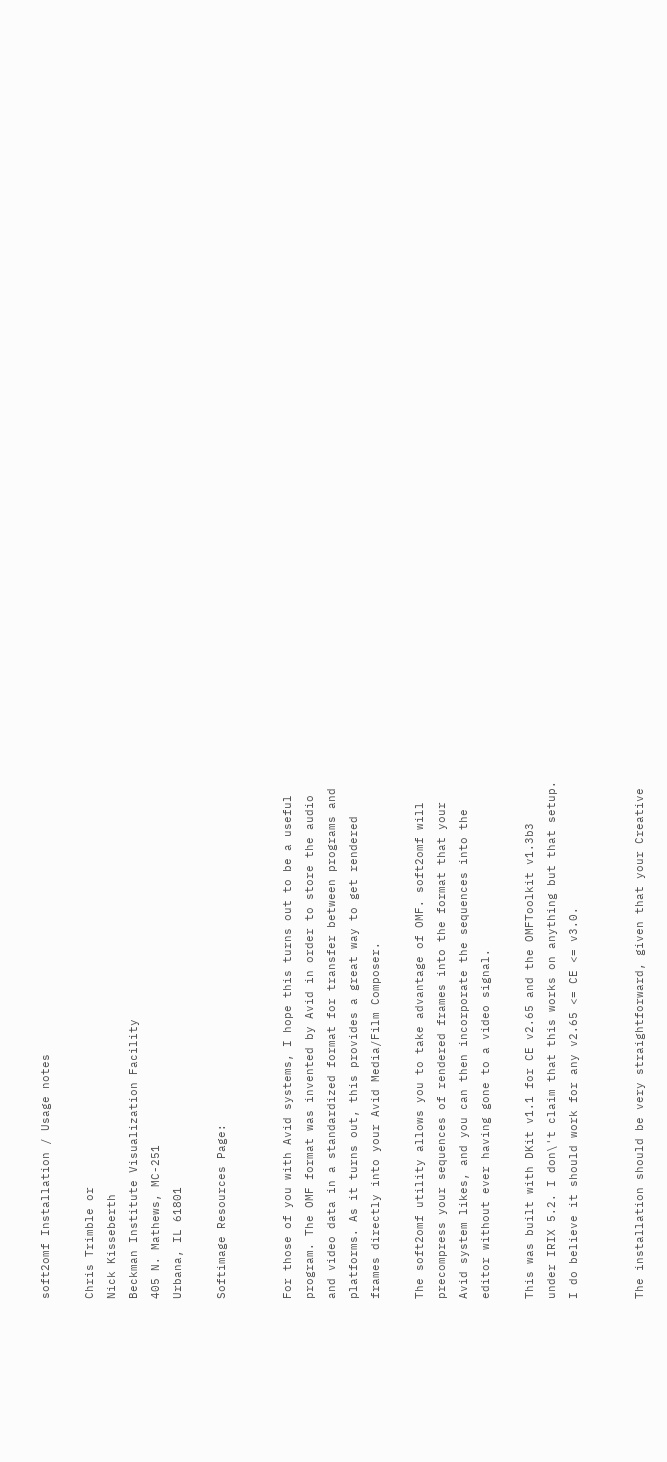soft2omf Installation / Usage notes

Chris Trimble or
Nick Kisseberth
Beckman Institute Visualization Facility
405 N. Mathews, MC-251
Urbana, IL 61801

Softimage Resources Page:


For those of you with Avid systems, I hope this turns out to be a useful
program. The OMF format was invented by Avid in order to store the audio
and video data in a standardized format for transfer between programs and
platforms. As it turns out, this provides a great way to get rendered
frames directly into your Avid Media/Film Composer.

The soft2omf utility allows you to take advantage of OMF. soft2omf will
precompress your sequences of rendered frames into the format that your
Avid system likes, and you can then incorporate the sequences into the
editor without ever having gone to a video signal.

This was built with DKit v1.1 for CE v2.65 and the OMFToolkit v1.3b3
under IRIX 5.2. I don\'t claim that this works on anything but that setup.
I do believe it should work for any v2.65 <= CE <= v3.0.


The installation should be very straightforward, given that your Creative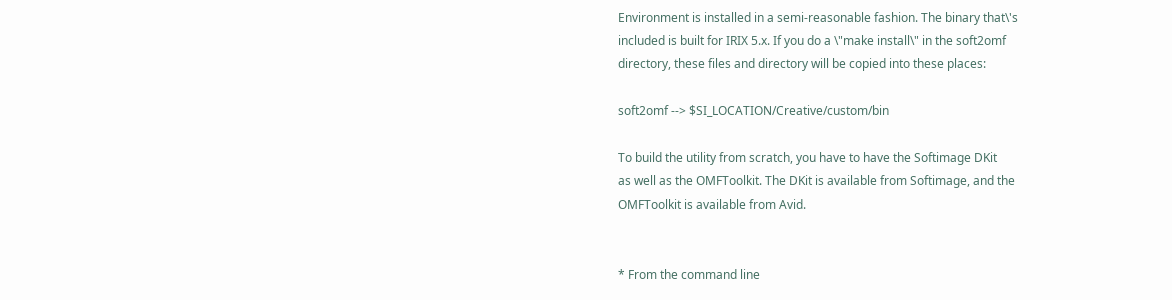Environment is installed in a semi-reasonable fashion. The binary that\'s
included is built for IRIX 5.x. If you do a \"make install\" in the soft2omf
directory, these files and directory will be copied into these places:

soft2omf --> $SI_LOCATION/Creative/custom/bin

To build the utility from scratch, you have to have the Softimage DKit
as well as the OMFToolkit. The DKit is available from Softimage, and the
OMFToolkit is available from Avid.


* From the command line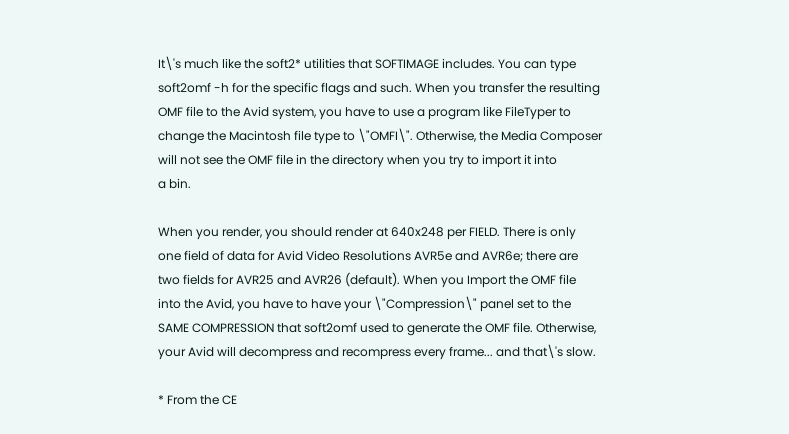It\'s much like the soft2* utilities that SOFTIMAGE includes. You can type
soft2omf -h for the specific flags and such. When you transfer the resulting
OMF file to the Avid system, you have to use a program like FileTyper to
change the Macintosh file type to \"OMFI\". Otherwise, the Media Composer
will not see the OMF file in the directory when you try to import it into
a bin.

When you render, you should render at 640x248 per FIELD. There is only
one field of data for Avid Video Resolutions AVR5e and AVR6e; there are
two fields for AVR25 and AVR26 (default). When you Import the OMF file
into the Avid, you have to have your \"Compression\" panel set to the
SAME COMPRESSION that soft2omf used to generate the OMF file. Otherwise,
your Avid will decompress and recompress every frame... and that\'s slow.

* From the CE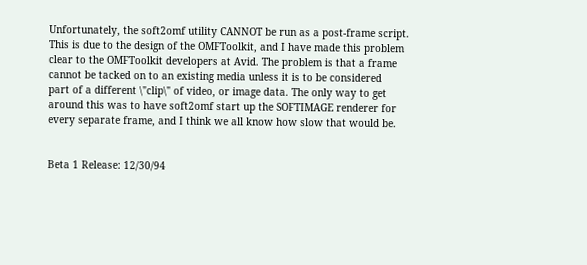Unfortunately, the soft2omf utility CANNOT be run as a post-frame script.
This is due to the design of the OMFToolkit, and I have made this problem
clear to the OMFToolkit developers at Avid. The problem is that a frame
cannot be tacked on to an existing media unless it is to be considered
part of a different \"clip\" of video, or image data. The only way to get
around this was to have soft2omf start up the SOFTIMAGE renderer for
every separate frame, and I think we all know how slow that would be.


Beta 1 Release: 12/30/94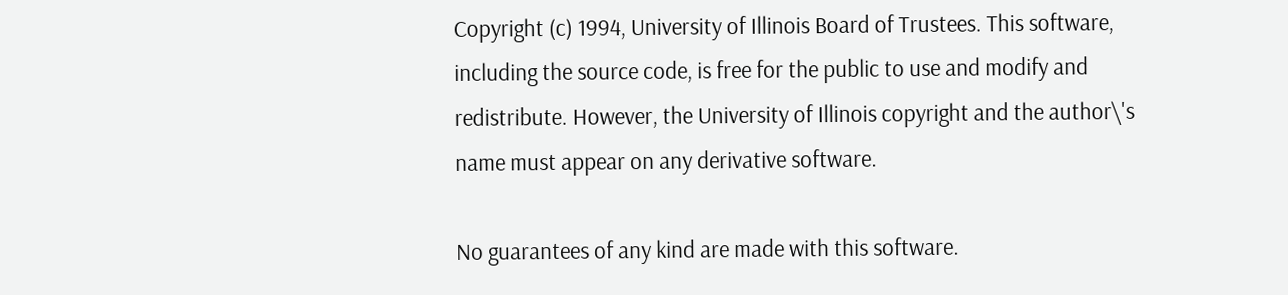Copyright (c) 1994, University of Illinois Board of Trustees. This software,
including the source code, is free for the public to use and modify and
redistribute. However, the University of Illinois copyright and the author\'s
name must appear on any derivative software.

No guarantees of any kind are made with this software.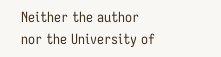Neither the author
nor the University of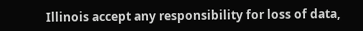Illinois accept any responsibility for loss of data,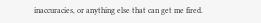inaccuracies, or anything else that can get me fired.